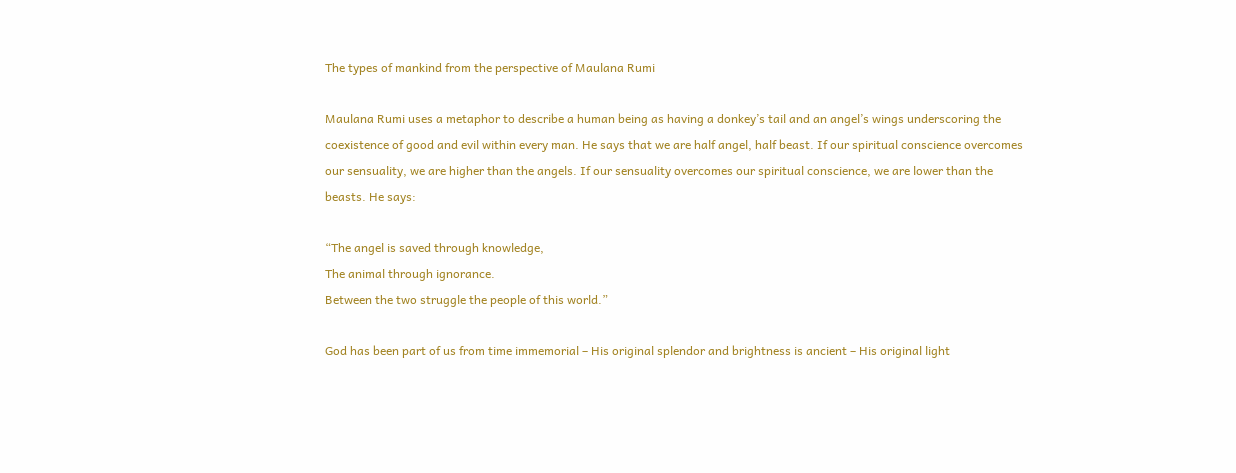The types of mankind from the perspective of Maulana Rumi

Maulana Rumi uses a metaphor to describe a human being as having a donkey’s tail and an angel’s wings underscoring the coexistence of good and evil within every man. He says that we are half angel, half beast. If our spiritual conscience overcomes our sensuality, we are higher than the angels. If our sensuality overcomes our spiritual conscience, we are lower than the beasts. He says:

“The angel is saved through knowledge,
The animal through ignorance.
Between the two struggle the people of this world.”

God has been part of us from time immemorial – His original splendor and brightness is ancient – His original light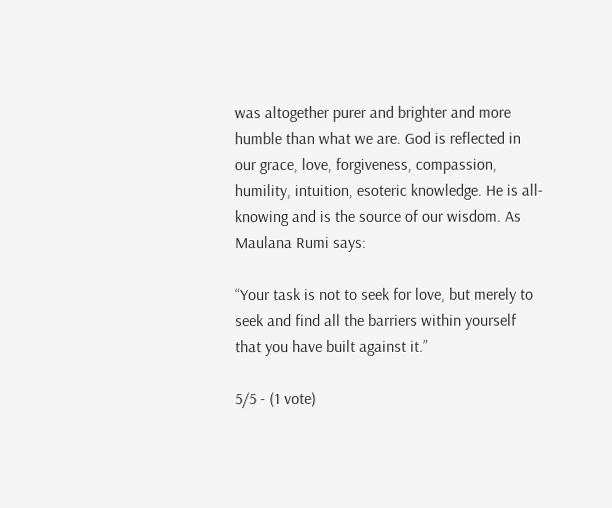was altogether purer and brighter and more humble than what we are. God is reflected in our grace, love, forgiveness, compassion, humility, intuition, esoteric knowledge. He is all-knowing and is the source of our wisdom. As Maulana Rumi says:

“Your task is not to seek for love, but merely to seek and find all the barriers within yourself that you have built against it.”

5/5 - (1 vote)